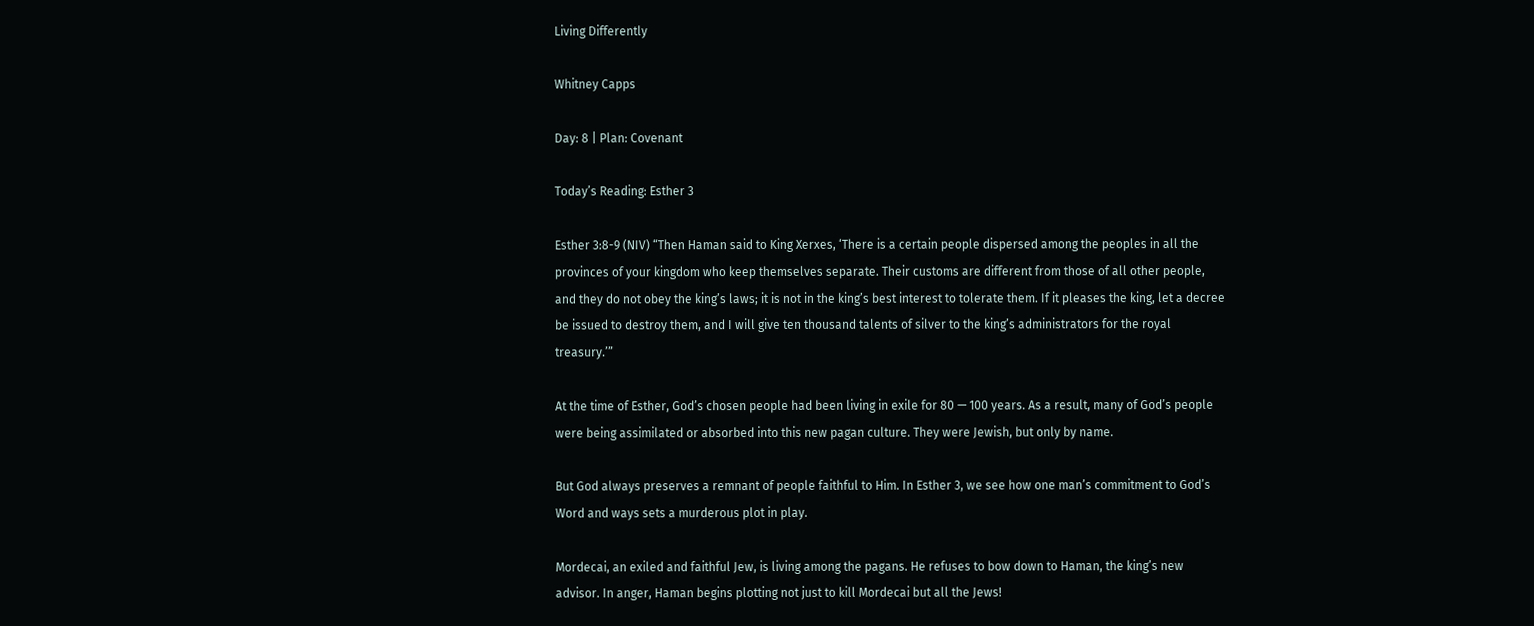Living Differently

Whitney Capps

Day: 8 | Plan: Covenant

Today’s Reading: Esther 3

Esther 3:8-9 (NIV) “Then Haman said to King Xerxes, ‘There is a certain people dispersed among the peoples in all the provinces of your kingdom who keep themselves separate. Their customs are different from those of all other people, and they do not obey the king’s laws; it is not in the king’s best interest to tolerate them. If it pleases the king, let a decree be issued to destroy them, and I will give ten thousand talents of silver to the king’s administrators for the royal treasury.’”

At the time of Esther, God’s chosen people had been living in exile for 80 — 100 years. As a result, many of God’s people were being assimilated or absorbed into this new pagan culture. They were Jewish, but only by name.

But God always preserves a remnant of people faithful to Him. In Esther 3, we see how one man’s commitment to God’s Word and ways sets a murderous plot in play.

Mordecai, an exiled and faithful Jew, is living among the pagans. He refuses to bow down to Haman, the king’s new advisor. In anger, Haman begins plotting not just to kill Mordecai but all the Jews!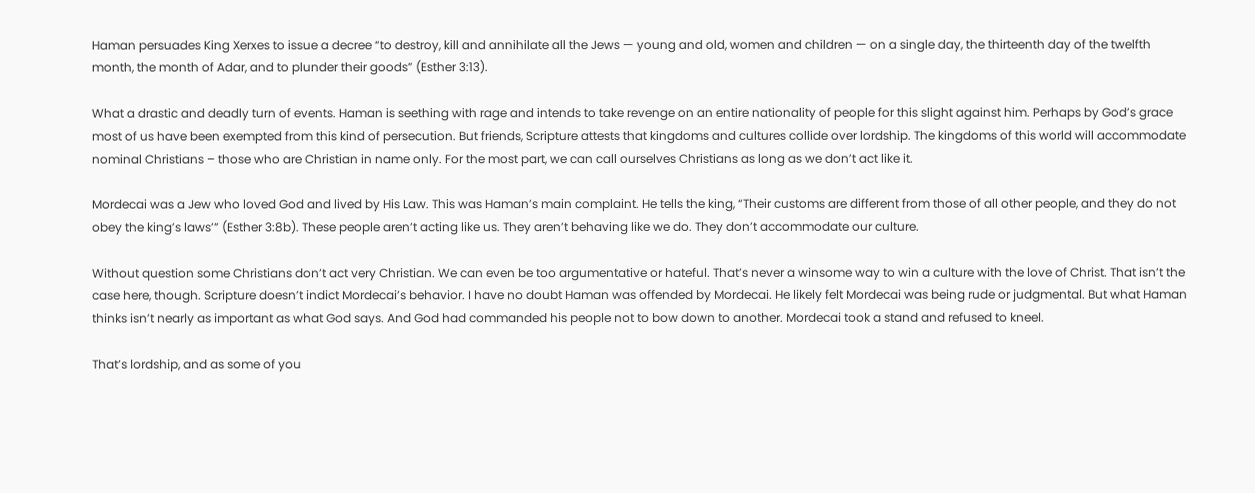Haman persuades King Xerxes to issue a decree “to destroy, kill and annihilate all the Jews — young and old, women and children — on a single day, the thirteenth day of the twelfth month, the month of Adar, and to plunder their goods” (Esther 3:13).

What a drastic and deadly turn of events. Haman is seething with rage and intends to take revenge on an entire nationality of people for this slight against him. Perhaps by God’s grace most of us have been exempted from this kind of persecution. But friends, Scripture attests that kingdoms and cultures collide over lordship. The kingdoms of this world will accommodate nominal Christians – those who are Christian in name only. For the most part, we can call ourselves Christians as long as we don’t act like it.

Mordecai was a Jew who loved God and lived by His Law. This was Haman’s main complaint. He tells the king, “Their customs are different from those of all other people, and they do not obey the king’s laws’” (Esther 3:8b). These people aren’t acting like us. They aren’t behaving like we do. They don’t accommodate our culture.

Without question some Christians don’t act very Christian. We can even be too argumentative or hateful. That’s never a winsome way to win a culture with the love of Christ. That isn’t the case here, though. Scripture doesn’t indict Mordecai’s behavior. I have no doubt Haman was offended by Mordecai. He likely felt Mordecai was being rude or judgmental. But what Haman thinks isn’t nearly as important as what God says. And God had commanded his people not to bow down to another. Mordecai took a stand and refused to kneel.

That’s lordship, and as some of you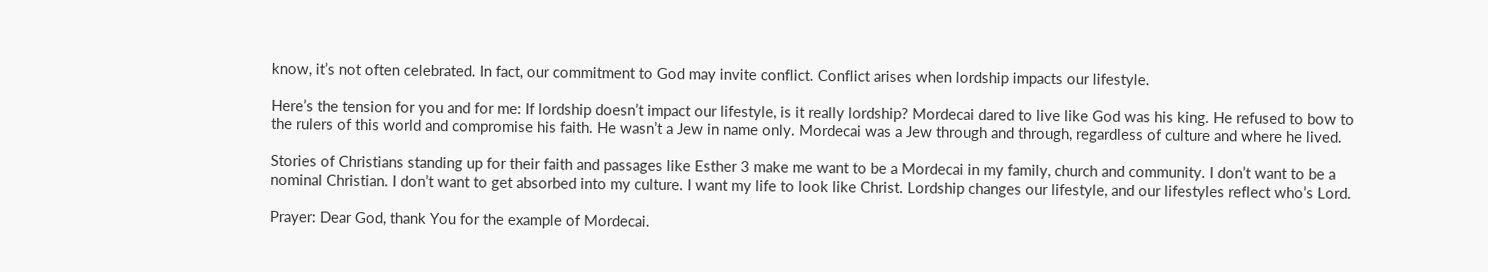know, it’s not often celebrated. In fact, our commitment to God may invite conflict. Conflict arises when lordship impacts our lifestyle.

Here’s the tension for you and for me: If lordship doesn’t impact our lifestyle, is it really lordship? Mordecai dared to live like God was his king. He refused to bow to the rulers of this world and compromise his faith. He wasn’t a Jew in name only. Mordecai was a Jew through and through, regardless of culture and where he lived.

Stories of Christians standing up for their faith and passages like Esther 3 make me want to be a Mordecai in my family, church and community. I don’t want to be a nominal Christian. I don’t want to get absorbed into my culture. I want my life to look like Christ. Lordship changes our lifestyle, and our lifestyles reflect who’s Lord.

Prayer: Dear God, thank You for the example of Mordecai.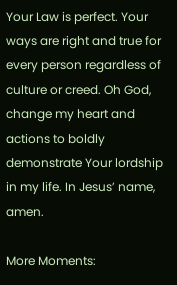Your Law is perfect. Your ways are right and true for every person regardless of culture or creed. Oh God, change my heart and actions to boldly demonstrate Your lordship in my life. In Jesus’ name, amen.

More Moments: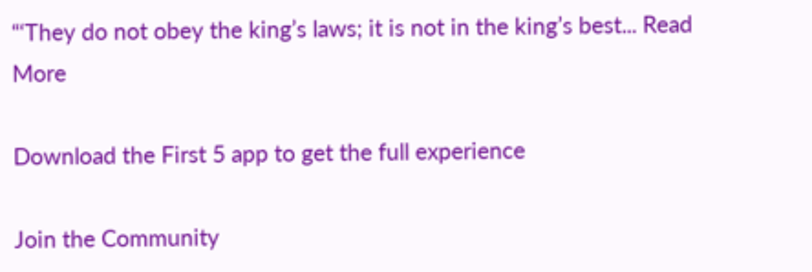“‘They do not obey the king’s laws; it is not in the king’s best... Read More

Download the First 5 app to get the full experience

Join the Community